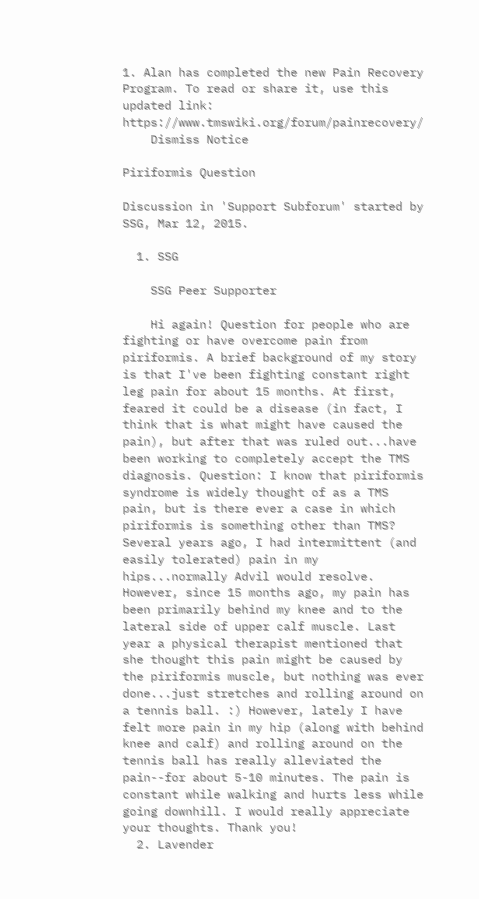1. Alan has completed the new Pain Recovery Program. To read or share it, use this updated link: https://www.tmswiki.org/forum/painrecovery/
    Dismiss Notice

Piriformis Question

Discussion in 'Support Subforum' started by SSG, Mar 12, 2015.

  1. SSG

    SSG Peer Supporter

    Hi again! Question for people who are fighting or have overcome pain from piriformis. A brief background of my story is that I've been fighting constant right leg pain for about 15 months. At first, feared it could be a disease (in fact, I think that is what might have caused the pain), but after that was ruled out...have been working to completely accept the TMS diagnosis. Question: I know that piriformis syndrome is widely thought of as a TMS pain, but is there ever a case in which piriformis is something other than TMS? Several years ago, I had intermittent (and easily tolerated) pain in my hips...normally Advil would resolve. However, since 15 months ago, my pain has been primarily behind my knee and to the lateral side of upper calf muscle. Last year a physical therapist mentioned that she thought this pain might be caused by the piriformis muscle, but nothing was ever done...just stretches and rolling around on a tennis ball. :) However, lately I have felt more pain in my hip (along with behind knee and calf) and rolling around on the tennis ball has really alleviated the pain--for about 5-10 minutes. The pain is constant while walking and hurts less while going downhill. I would really appreciate your thoughts. Thank you!
  2. Lavender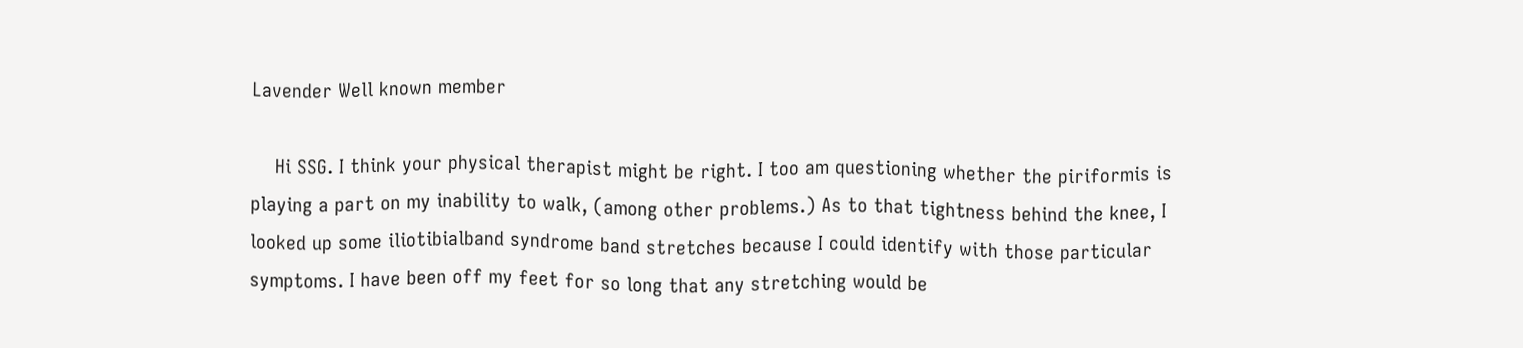Lavender Well known member

    Hi SSG. I think your physical therapist might be right. I too am questioning whether the piriformis is playing a part on my inability to walk, (among other problems.) As to that tightness behind the knee, I looked up some iliotibialband syndrome band stretches because I could identify with those particular symptoms. I have been off my feet for so long that any stretching would be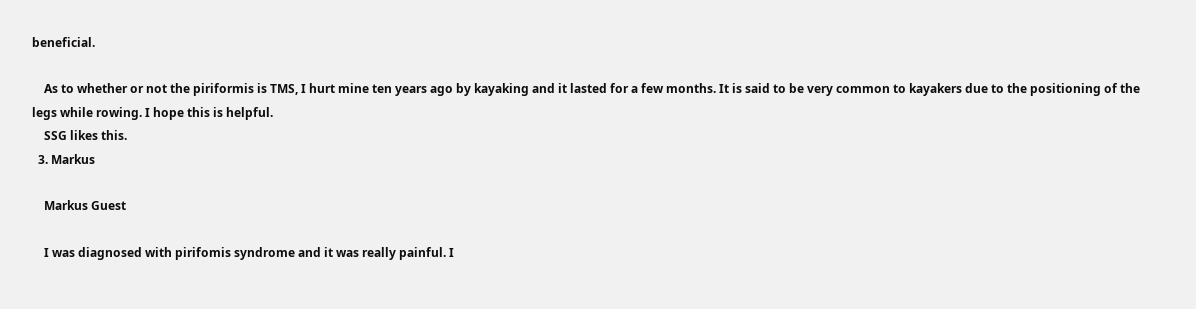beneficial.

    As to whether or not the piriformis is TMS, I hurt mine ten years ago by kayaking and it lasted for a few months. It is said to be very common to kayakers due to the positioning of the legs while rowing. I hope this is helpful.
    SSG likes this.
  3. Markus

    Markus Guest

    I was diagnosed with pirifomis syndrome and it was really painful. I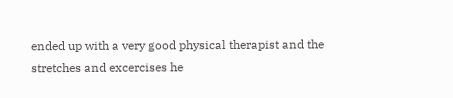ended up with a very good physical therapist and the stretches and excercises he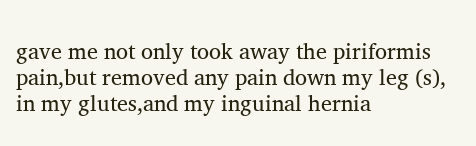gave me not only took away the piriformis pain,but removed any pain down my leg (s), in my glutes,and my inguinal hernia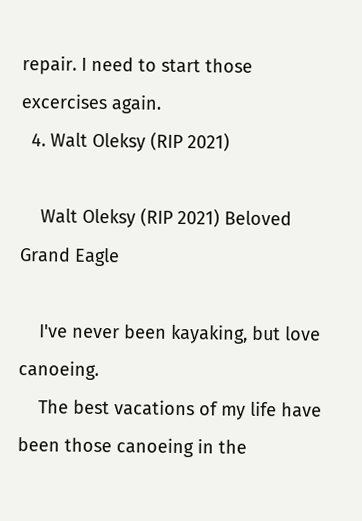repair. I need to start those excercises again.
  4. Walt Oleksy (RIP 2021)

    Walt Oleksy (RIP 2021) Beloved Grand Eagle

    I've never been kayaking, but love canoeing.
    The best vacations of my life have been those canoeing in the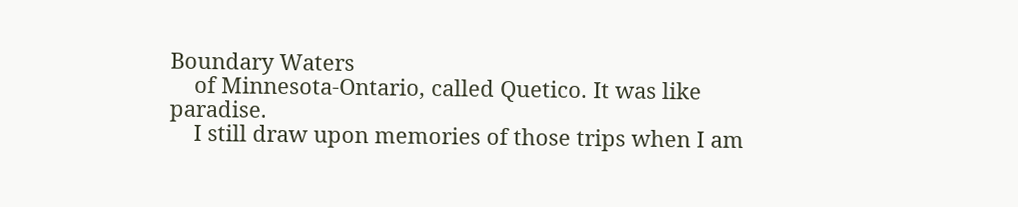Boundary Waters
    of Minnesota-Ontario, called Quetico. It was like paradise.
    I still draw upon memories of those trips when I am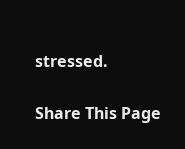stressed.

Share This Page